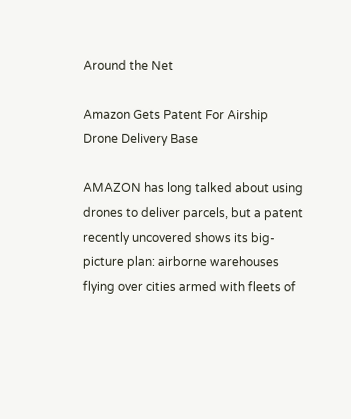Around the Net

Amazon Gets Patent For Airship Drone Delivery Base

AMAZON has long talked about using drones to deliver parcels, but a patent recently uncovered shows its big-picture plan: airborne warehouses flying over cities armed with fleets of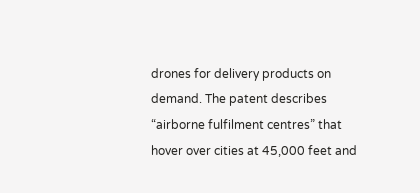drones for delivery products on demand. The patent describes “airborne fulfilment centres” that hover over cities at 45,000 feet and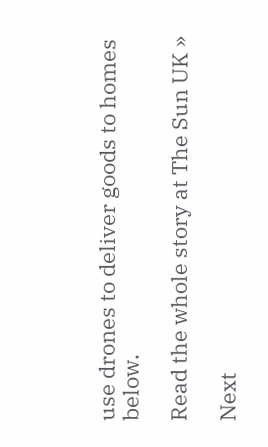use drones to deliver goods to homes below.

Read the whole story at The Sun UK »

Next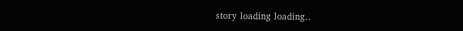story loading loading..